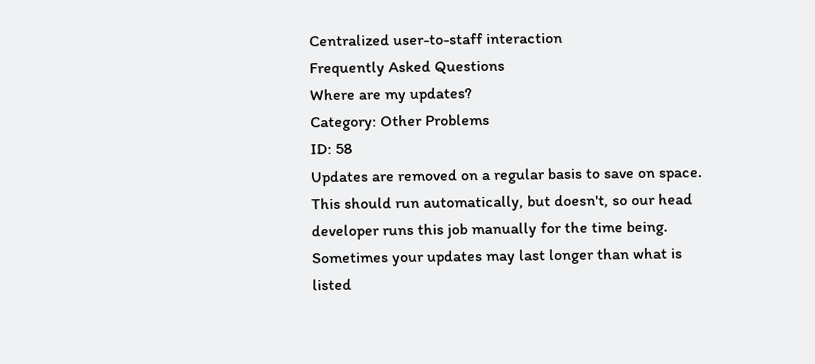Centralized user-to-staff interaction
Frequently Asked Questions
Where are my updates?
Category: Other Problems
ID: 58
Updates are removed on a regular basis to save on space. This should run automatically, but doesn't, so our head developer runs this job manually for the time being. Sometimes your updates may last longer than what is listed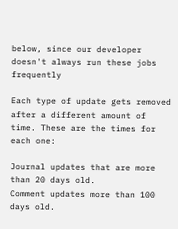below, since our developer doesn't always run these jobs frequently

Each type of update gets removed after a different amount of time. These are the times for each one:

Journal updates that are more than 20 days old.
Comment updates more than 100 days old.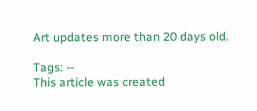Art updates more than 20 days old.

Tags: --
This article was created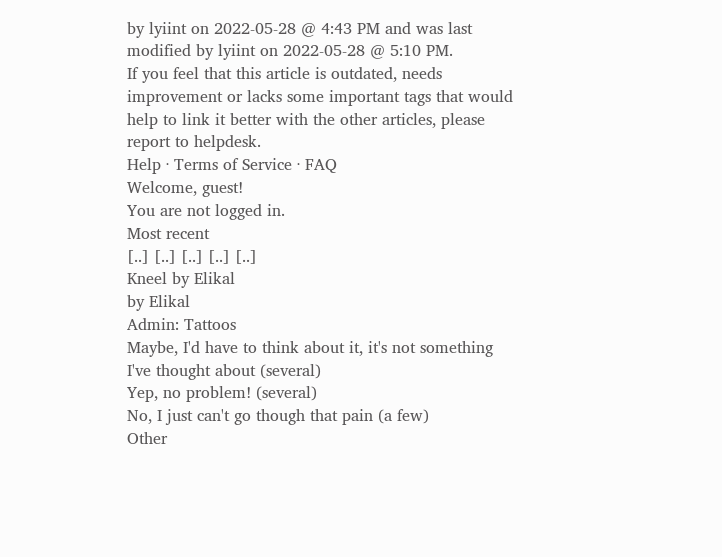by lyiint on 2022-05-28 @ 4:43 PM and was last modified by lyiint on 2022-05-28 @ 5:10 PM.
If you feel that this article is outdated, needs improvement or lacks some important tags that would help to link it better with the other articles, please report to helpdesk.
Help · Terms of Service · FAQ
Welcome, guest!
You are not logged in.
Most recent
[..] [..] [..] [..] [..]
Kneel by Elikal
by Elikal
Admin: Tattoos
Maybe, I'd have to think about it, it's not something I've thought about (several)
Yep, no problem! (several)
No, I just can't go though that pain (a few)
Other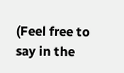(Feel free to say in the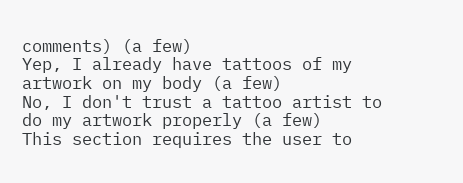comments) (a few)
Yep, I already have tattoos of my artwork on my body (a few)
No, I don't trust a tattoo artist to do my artwork properly (a few)
This section requires the user to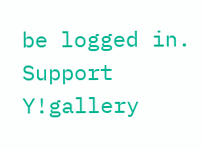be logged in.
Support Y!gallery